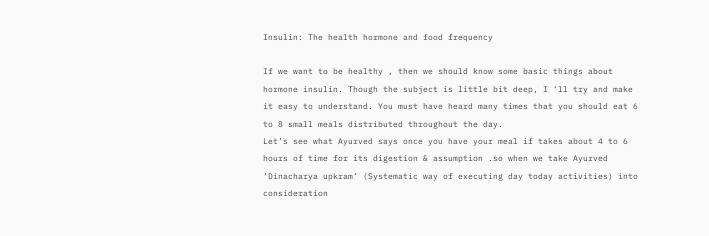Insulin: The health hormone and food frequency

If we want to be healthy , then we should know some basic things about hormone insulin. Though the subject is little bit deep, I ‘ll try and make it easy to understand. You must have heard many times that you should eat 6 to 8 small meals distributed throughout the day.
Let’s see what Ayurved says once you have your meal if takes about 4 to 6 hours of time for its digestion & assumption .so when we take Ayurved ‘Dinacharya upkram’ (Systematic way of executing day today activities) into consideration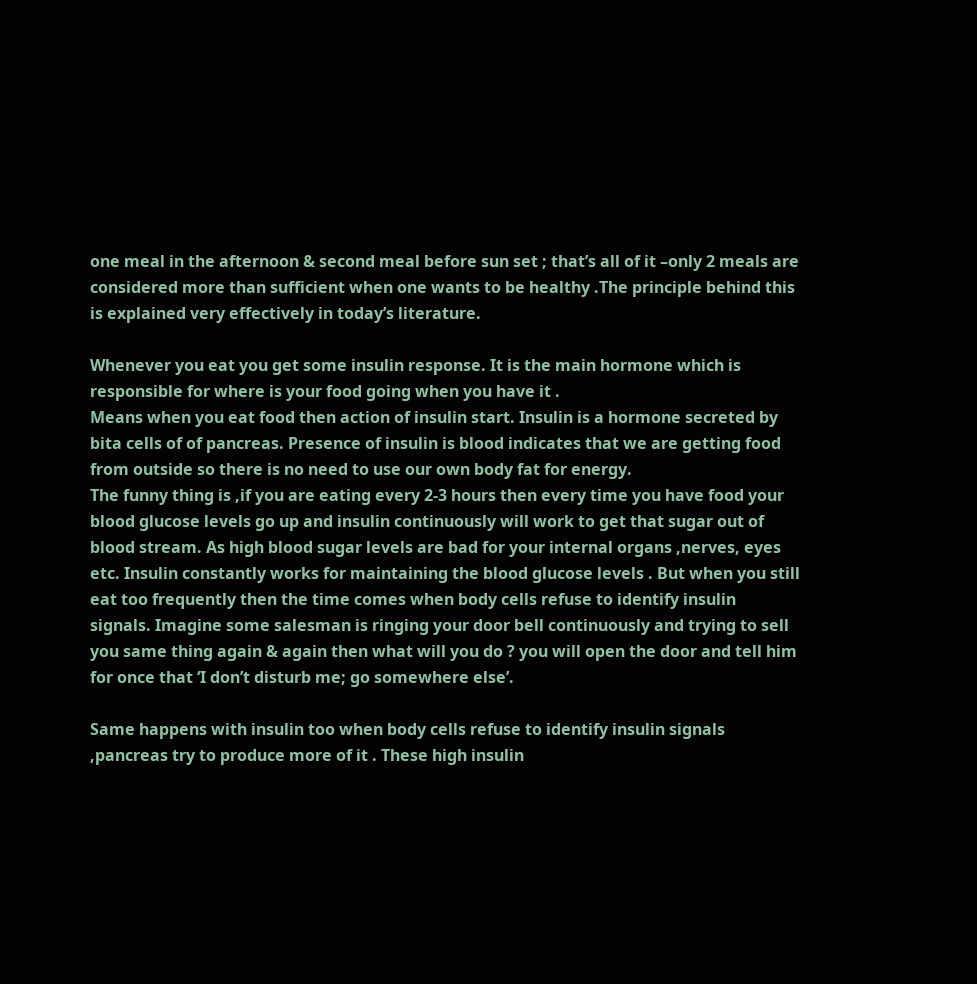one meal in the afternoon & second meal before sun set ; that’s all of it –only 2 meals are considered more than sufficient when one wants to be healthy .The principle behind this is explained very effectively in today’s literature.

Whenever you eat you get some insulin response. It is the main hormone which is responsible for where is your food going when you have it .
Means when you eat food then action of insulin start. Insulin is a hormone secreted by bita cells of of pancreas. Presence of insulin is blood indicates that we are getting food from outside so there is no need to use our own body fat for energy.
The funny thing is ,if you are eating every 2-3 hours then every time you have food your blood glucose levels go up and insulin continuously will work to get that sugar out of blood stream. As high blood sugar levels are bad for your internal organs ,nerves, eyes etc. Insulin constantly works for maintaining the blood glucose levels . But when you still eat too frequently then the time comes when body cells refuse to identify insulin signals. Imagine some salesman is ringing your door bell continuously and trying to sell you same thing again & again then what will you do ? you will open the door and tell him for once that ‘I don’t disturb me; go somewhere else’.

Same happens with insulin too when body cells refuse to identify insulin signals ,pancreas try to produce more of it . These high insulin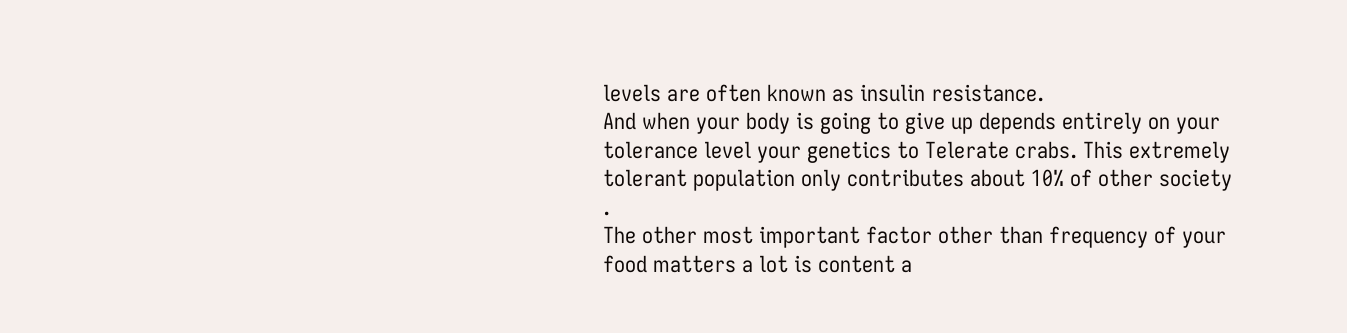levels are often known as insulin resistance.
And when your body is going to give up depends entirely on your tolerance level your genetics to Telerate crabs. This extremely tolerant population only contributes about 10% of other society .
The other most important factor other than frequency of your food matters a lot is content a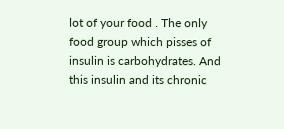lot of your food . The only food group which pisses of insulin is carbohydrates. And this insulin and its chronic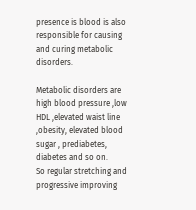presence is blood is also responsible for causing and curing metabolic disorders.

Metabolic disorders are high blood pressure ,low HDL ,elevated waist line ,obesity, elevated blood sugar , prediabetes, diabetes and so on.
So regular stretching and progressive improving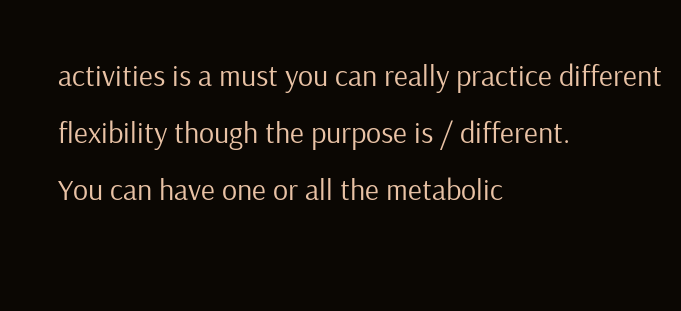activities is a must you can really practice different flexibility though the purpose is / different.
You can have one or all the metabolic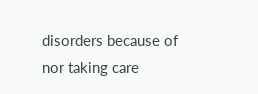disorders because of nor taking care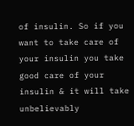of insulin. So if you want to take care of your insulin you take good care of your insulin & it will take unbelievably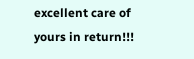excellent care of yours in return!!!